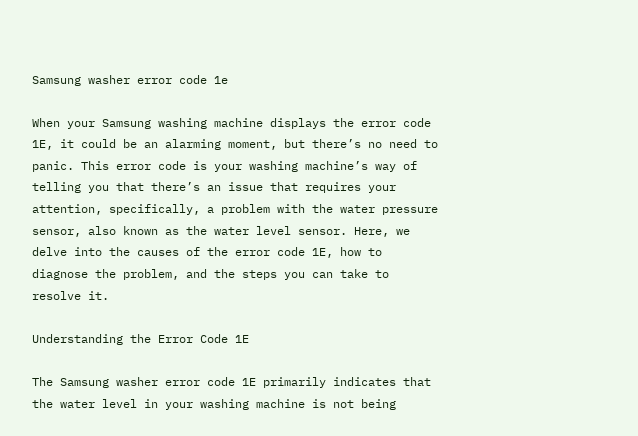Samsung washer error code 1e

When your Samsung washing machine displays the error code 1E, it could be an alarming moment, but there’s no need to panic. This error code is your washing machine’s way of telling you that there’s an issue that requires your attention, specifically, a problem with the water pressure sensor, also known as the water level sensor. Here, we delve into the causes of the error code 1E, how to diagnose the problem, and the steps you can take to resolve it.

Understanding the Error Code 1E

The Samsung washer error code 1E primarily indicates that the water level in your washing machine is not being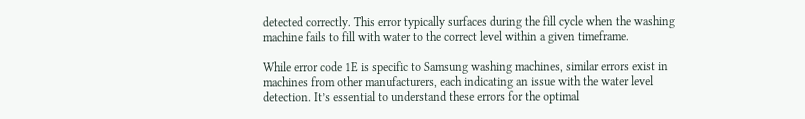detected correctly. This error typically surfaces during the fill cycle when the washing machine fails to fill with water to the correct level within a given timeframe.

While error code 1E is specific to Samsung washing machines, similar errors exist in machines from other manufacturers, each indicating an issue with the water level detection. It’s essential to understand these errors for the optimal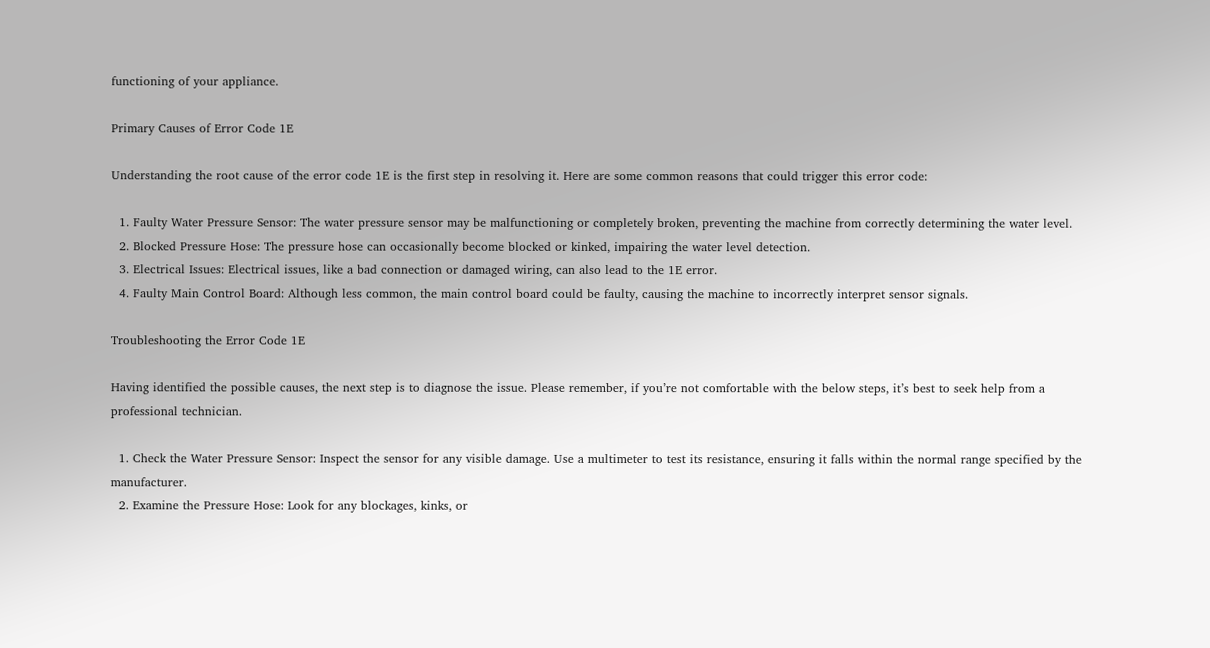functioning of your appliance.

Primary Causes of Error Code 1E

Understanding the root cause of the error code 1E is the first step in resolving it. Here are some common reasons that could trigger this error code:

  1. Faulty Water Pressure Sensor: The water pressure sensor may be malfunctioning or completely broken, preventing the machine from correctly determining the water level.
  2. Blocked Pressure Hose: The pressure hose can occasionally become blocked or kinked, impairing the water level detection.
  3. Electrical Issues: Electrical issues, like a bad connection or damaged wiring, can also lead to the 1E error.
  4. Faulty Main Control Board: Although less common, the main control board could be faulty, causing the machine to incorrectly interpret sensor signals.

Troubleshooting the Error Code 1E

Having identified the possible causes, the next step is to diagnose the issue. Please remember, if you’re not comfortable with the below steps, it’s best to seek help from a professional technician.

  1. Check the Water Pressure Sensor: Inspect the sensor for any visible damage. Use a multimeter to test its resistance, ensuring it falls within the normal range specified by the manufacturer.
  2. Examine the Pressure Hose: Look for any blockages, kinks, or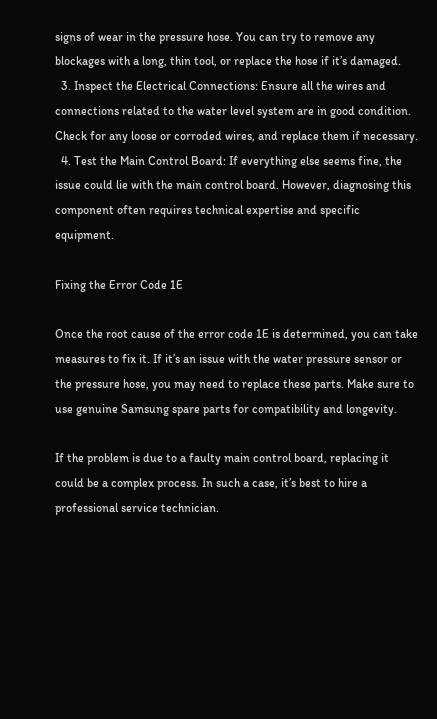signs of wear in the pressure hose. You can try to remove any blockages with a long, thin tool, or replace the hose if it’s damaged.
  3. Inspect the Electrical Connections: Ensure all the wires and connections related to the water level system are in good condition. Check for any loose or corroded wires, and replace them if necessary.
  4. Test the Main Control Board: If everything else seems fine, the issue could lie with the main control board. However, diagnosing this component often requires technical expertise and specific equipment.

Fixing the Error Code 1E

Once the root cause of the error code 1E is determined, you can take measures to fix it. If it’s an issue with the water pressure sensor or the pressure hose, you may need to replace these parts. Make sure to use genuine Samsung spare parts for compatibility and longevity.

If the problem is due to a faulty main control board, replacing it could be a complex process. In such a case, it’s best to hire a professional service technician.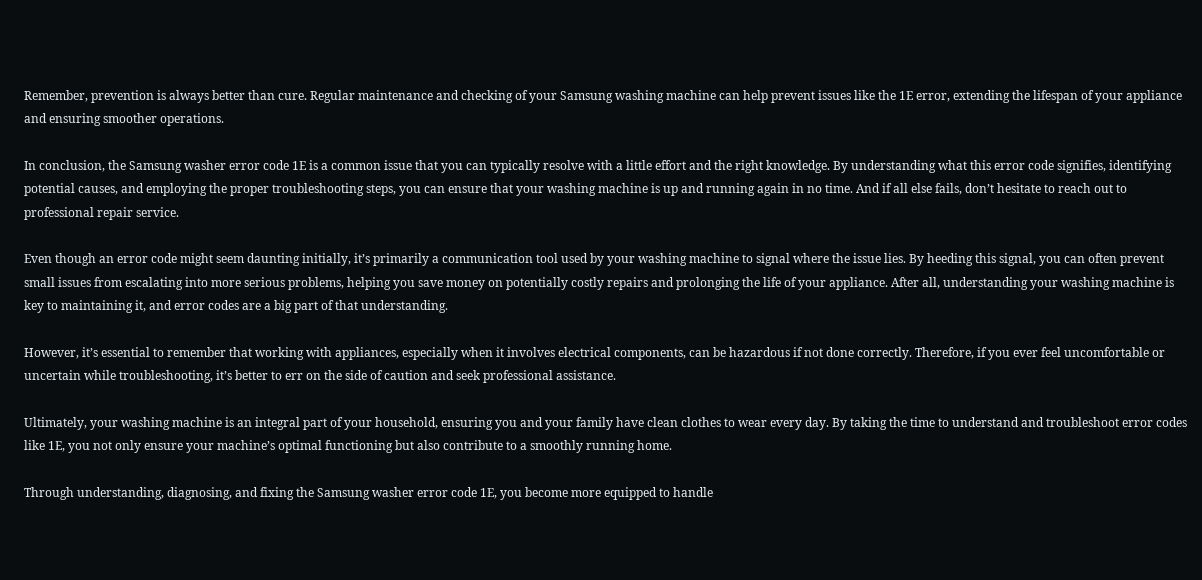Remember, prevention is always better than cure. Regular maintenance and checking of your Samsung washing machine can help prevent issues like the 1E error, extending the lifespan of your appliance and ensuring smoother operations.

In conclusion, the Samsung washer error code 1E is a common issue that you can typically resolve with a little effort and the right knowledge. By understanding what this error code signifies, identifying potential causes, and employing the proper troubleshooting steps, you can ensure that your washing machine is up and running again in no time. And if all else fails, don’t hesitate to reach out to professional repair service.

Even though an error code might seem daunting initially, it’s primarily a communication tool used by your washing machine to signal where the issue lies. By heeding this signal, you can often prevent small issues from escalating into more serious problems, helping you save money on potentially costly repairs and prolonging the life of your appliance. After all, understanding your washing machine is key to maintaining it, and error codes are a big part of that understanding.

However, it’s essential to remember that working with appliances, especially when it involves electrical components, can be hazardous if not done correctly. Therefore, if you ever feel uncomfortable or uncertain while troubleshooting, it’s better to err on the side of caution and seek professional assistance.

Ultimately, your washing machine is an integral part of your household, ensuring you and your family have clean clothes to wear every day. By taking the time to understand and troubleshoot error codes like 1E, you not only ensure your machine’s optimal functioning but also contribute to a smoothly running home.

Through understanding, diagnosing, and fixing the Samsung washer error code 1E, you become more equipped to handle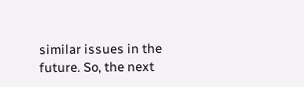similar issues in the future. So, the next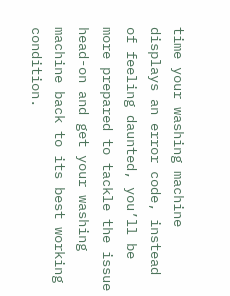time your washing machine displays an error code, instead of feeling daunted, you’ll be more prepared to tackle the issue head-on and get your washing machine back to its best working condition.